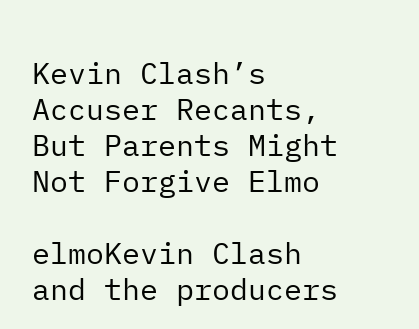Kevin Clash’s Accuser Recants, But Parents Might Not Forgive Elmo

elmoKevin Clash and the producers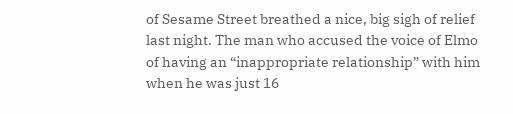of Sesame Street breathed a nice, big sigh of relief last night. The man who accused the voice of Elmo of having an “inappropriate relationship” with him when he was just 16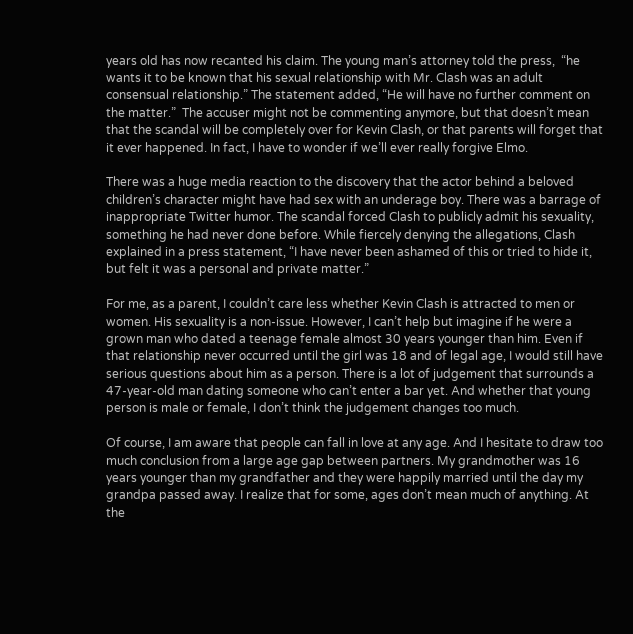years old has now recanted his claim. The young man’s attorney told the press,  “he wants it to be known that his sexual relationship with Mr. Clash was an adult consensual relationship.” The statement added, “He will have no further comment on the matter.”  The accuser might not be commenting anymore, but that doesn’t mean that the scandal will be completely over for Kevin Clash, or that parents will forget that it ever happened. In fact, I have to wonder if we’ll ever really forgive Elmo.

There was a huge media reaction to the discovery that the actor behind a beloved children’s character might have had sex with an underage boy. There was a barrage of inappropriate Twitter humor. The scandal forced Clash to publicly admit his sexuality, something he had never done before. While fiercely denying the allegations, Clash explained in a press statement, “I have never been ashamed of this or tried to hide it, but felt it was a personal and private matter.”

For me, as a parent, I couldn’t care less whether Kevin Clash is attracted to men or women. His sexuality is a non-issue. However, I can’t help but imagine if he were a grown man who dated a teenage female almost 30 years younger than him. Even if that relationship never occurred until the girl was 18 and of legal age, I would still have serious questions about him as a person. There is a lot of judgement that surrounds a 47-year-old man dating someone who can’t enter a bar yet. And whether that young person is male or female, I don’t think the judgement changes too much.

Of course, I am aware that people can fall in love at any age. And I hesitate to draw too much conclusion from a large age gap between partners. My grandmother was 16 years younger than my grandfather and they were happily married until the day my grandpa passed away. I realize that for some, ages don’t mean much of anything. At the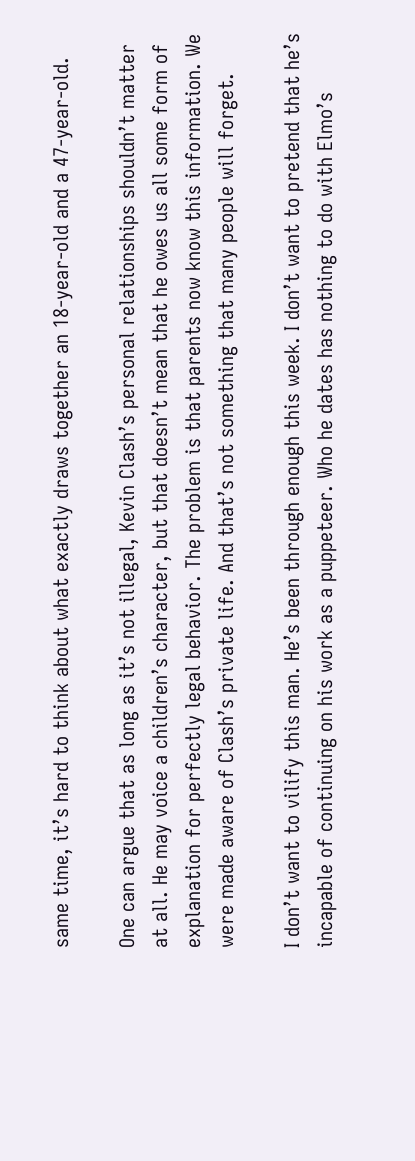same time, it’s hard to think about what exactly draws together an 18-year-old and a 47-year-old.

One can argue that as long as it’s not illegal, Kevin Clash’s personal relationships shouldn’t matter at all. He may voice a children’s character, but that doesn’t mean that he owes us all some form of explanation for perfectly legal behavior. The problem is that parents now know this information. We were made aware of Clash’s private life. And that’s not something that many people will forget.

I don’t want to vilify this man. He’s been through enough this week. I don’t want to pretend that he’s incapable of continuing on his work as a puppeteer. Who he dates has nothing to do with Elmo’s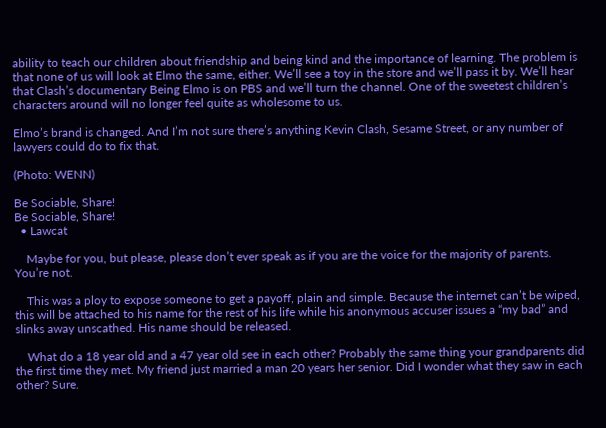ability to teach our children about friendship and being kind and the importance of learning. The problem is that none of us will look at Elmo the same, either. We’ll see a toy in the store and we’ll pass it by. We’ll hear that Clash’s documentary Being Elmo is on PBS and we’ll turn the channel. One of the sweetest children’s characters around will no longer feel quite as wholesome to us.

Elmo’s brand is changed. And I’m not sure there’s anything Kevin Clash, Sesame Street, or any number of lawyers could do to fix that.

(Photo: WENN)

Be Sociable, Share!
Be Sociable, Share!
  • Lawcat

    Maybe for you, but please, please don’t ever speak as if you are the voice for the majority of parents. You’re not.

    This was a ploy to expose someone to get a payoff, plain and simple. Because the internet can’t be wiped, this will be attached to his name for the rest of his life while his anonymous accuser issues a “my bad” and slinks away unscathed. His name should be released.

    What do a 18 year old and a 47 year old see in each other? Probably the same thing your grandparents did the first time they met. My friend just married a man 20 years her senior. Did I wonder what they saw in each other? Sure.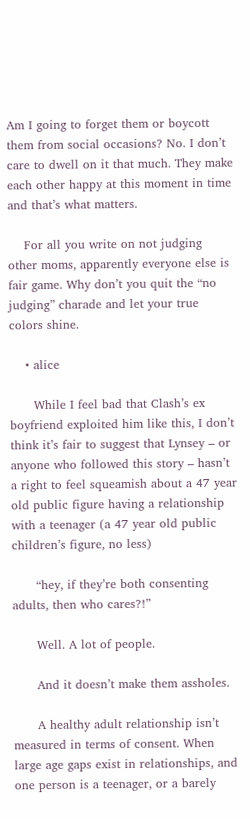Am I going to forget them or boycott them from social occasions? No. I don’t care to dwell on it that much. They make each other happy at this moment in time and that’s what matters.

    For all you write on not judging other moms, apparently everyone else is fair game. Why don’t you quit the “no judging” charade and let your true colors shine.

    • alice

      While I feel bad that Clash’s ex boyfriend exploited him like this, I don’t think it’s fair to suggest that Lynsey – or anyone who followed this story – hasn’t a right to feel squeamish about a 47 year old public figure having a relationship with a teenager (a 47 year old public children’s figure, no less)

      “hey, if they’re both consenting adults, then who cares?!”

      Well. A lot of people.

      And it doesn’t make them assholes.

      A healthy adult relationship isn’t measured in terms of consent. When large age gaps exist in relationships, and one person is a teenager, or a barely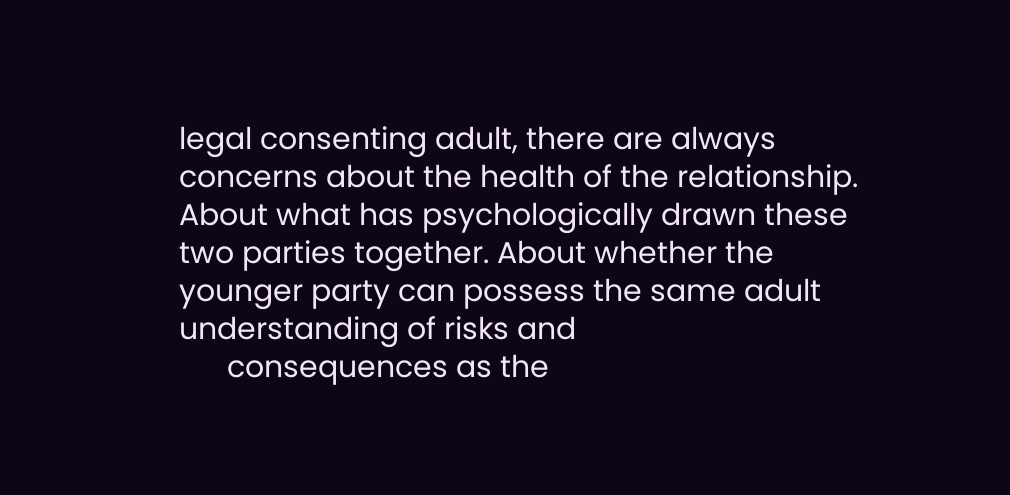legal consenting adult, there are always concerns about the health of the relationship. About what has psychologically drawn these two parties together. About whether the younger party can possess the same adult understanding of risks and
      consequences as the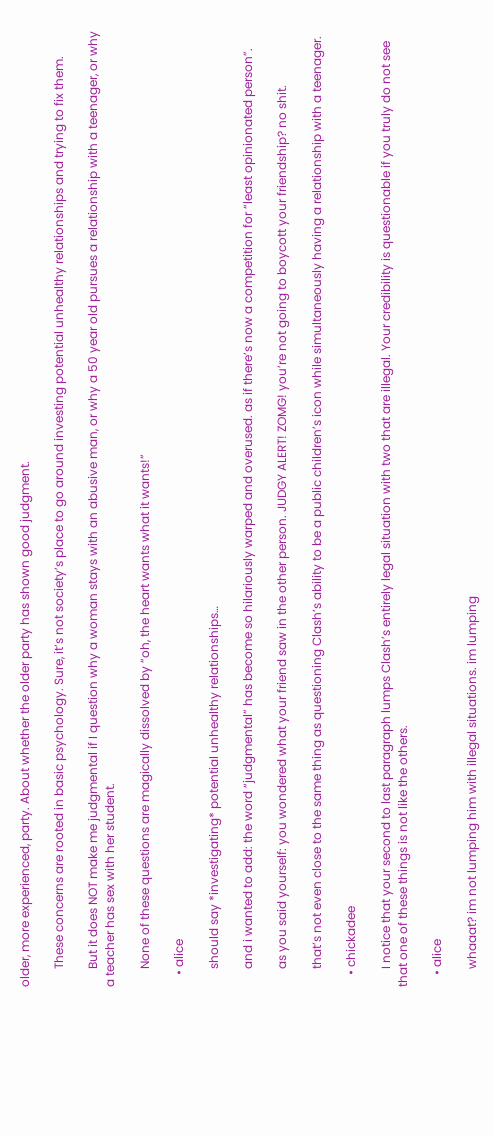older, more experienced, party. About whether the older party has shown good judgment.

      These concerns are rooted in basic psychology. Sure, it’s not society’s place to go around investing potential unhealthy relationships and trying to fix them.

      But it does NOT make me judgmental if I question why a woman stays with an abusive man, or why a 50 year old pursues a relationship with a teenager, or why a teacher has sex with her student.

      None of these questions are magically dissolved by “oh, the heart wants what it wants!”

    • alice

      should say *investigating* potential unhealthy relationships…

      and i wanted to add: the word “judgmental” has become so hilariously warped and overused. as if there’s now a competition for “least opinionated person”.

      as you said yourself: you wondered what your friend saw in the other person. JUDGY ALERT! ZOMG! you’re not going to boycott your friendship? no shit.

      that’s not even close to the same thing as questioning Clash’s ability to be a public children’s icon while simultaneously having a relationship with a teenager.

    • chickadee

      I notice that your second to last paragraph lumps Clash’s entirely legal situation with two that are illegal. Your credibility is questionable if you truly do not see that one of these things is not like the others.

    • alice

      whaaat? im not lumping him with illegal situations. im lumping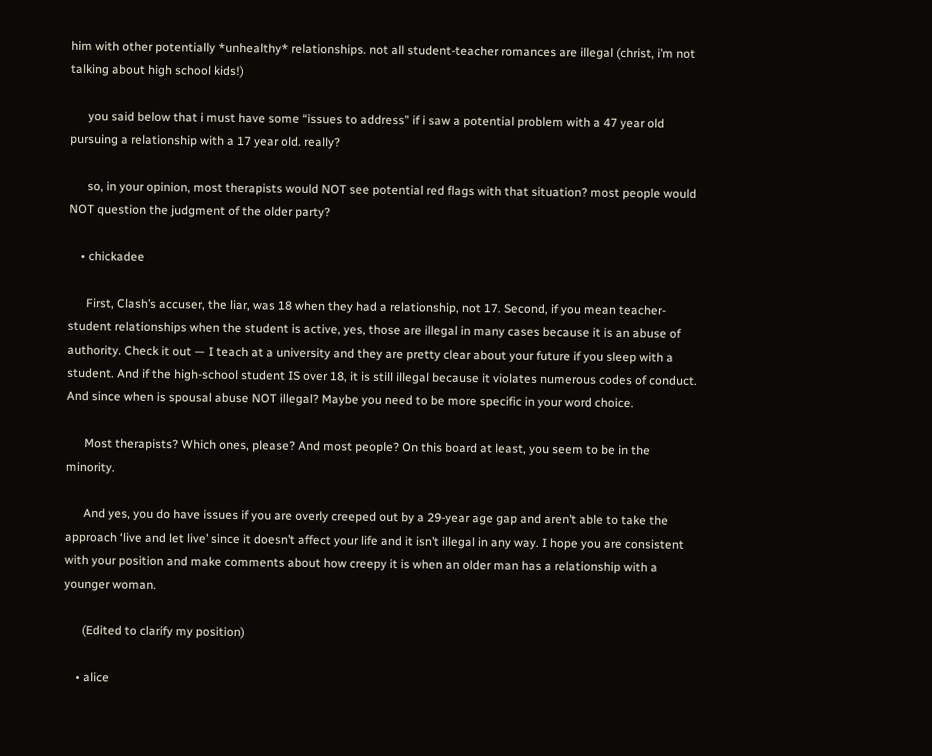him with other potentially *unhealthy* relationships. not all student-teacher romances are illegal (christ, i’m not talking about high school kids!)

      you said below that i must have some “issues to address” if i saw a potential problem with a 47 year old pursuing a relationship with a 17 year old. really?

      so, in your opinion, most therapists would NOT see potential red flags with that situation? most people would NOT question the judgment of the older party?

    • chickadee

      First, Clash’s accuser, the liar, was 18 when they had a relationship, not 17. Second, if you mean teacher-student relationships when the student is active, yes, those are illegal in many cases because it is an abuse of authority. Check it out — I teach at a university and they are pretty clear about your future if you sleep with a student. And if the high-school student IS over 18, it is still illegal because it violates numerous codes of conduct. And since when is spousal abuse NOT illegal? Maybe you need to be more specific in your word choice.

      Most therapists? Which ones, please? And most people? On this board at least, you seem to be in the minority.

      And yes, you do have issues if you are overly creeped out by a 29-year age gap and aren’t able to take the approach ‘live and let live’ since it doesn’t affect your life and it isn’t illegal in any way. I hope you are consistent with your position and make comments about how creepy it is when an older man has a relationship with a younger woman.

      (Edited to clarify my position)

    • alice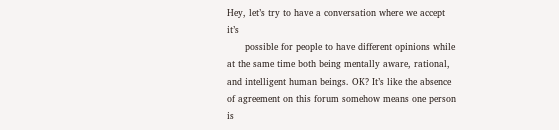Hey, let’s try to have a conversation where we accept it’s
      possible for people to have different opinions while at the same time both being mentally aware, rational, and intelligent human beings. OK? It’s like the absence of agreement on this forum somehow means one person is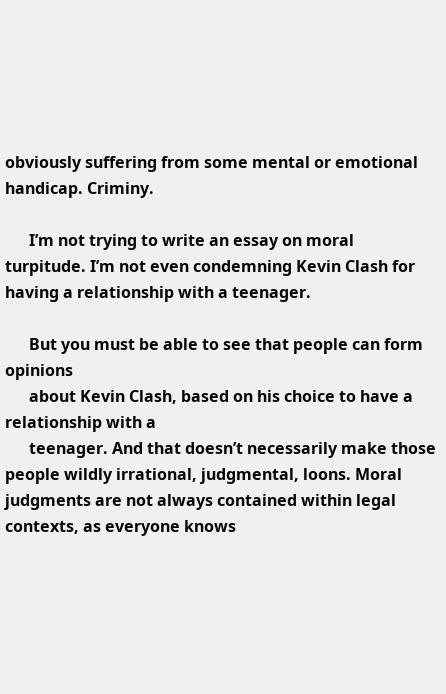obviously suffering from some mental or emotional handicap. Criminy.

      I’m not trying to write an essay on moral turpitude. I’m not even condemning Kevin Clash for having a relationship with a teenager.

      But you must be able to see that people can form opinions
      about Kevin Clash, based on his choice to have a relationship with a
      teenager. And that doesn’t necessarily make those people wildly irrational, judgmental, loons. Moral judgments are not always contained within legal contexts, as everyone knows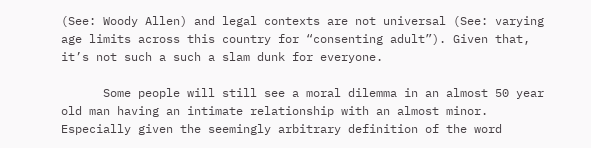(See: Woody Allen) and legal contexts are not universal (See: varying age limits across this country for “consenting adult”). Given that, it’s not such a such a slam dunk for everyone.

      Some people will still see a moral dilemma in an almost 50 year old man having an intimate relationship with an almost minor. Especially given the seemingly arbitrary definition of the word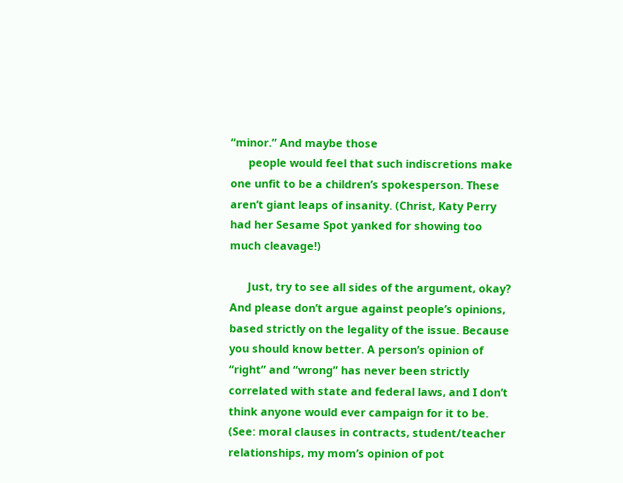“minor.” And maybe those
      people would feel that such indiscretions make one unfit to be a children’s spokesperson. These aren’t giant leaps of insanity. (Christ, Katy Perry had her Sesame Spot yanked for showing too much cleavage!)

      Just, try to see all sides of the argument, okay? And please don’t argue against people’s opinions, based strictly on the legality of the issue. Because you should know better. A person’s opinion of “right” and “wrong” has never been strictly correlated with state and federal laws, and I don’t think anyone would ever campaign for it to be. (See: moral clauses in contracts, student/teacher relationships, my mom’s opinion of pot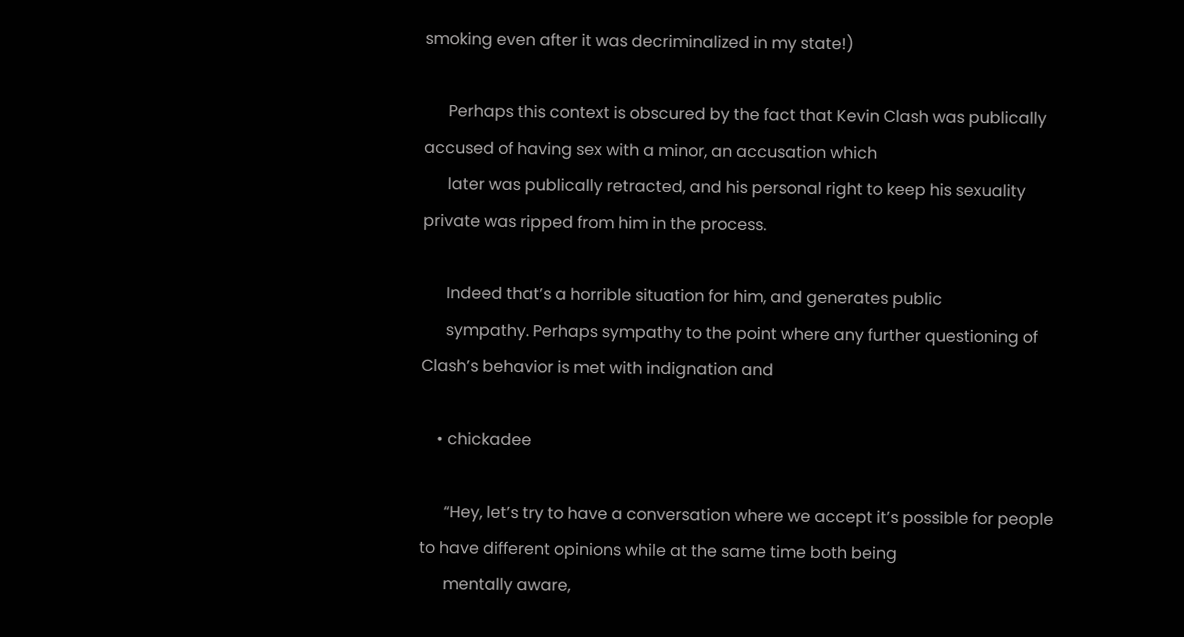smoking even after it was decriminalized in my state!)

      Perhaps this context is obscured by the fact that Kevin Clash was publically accused of having sex with a minor, an accusation which
      later was publically retracted, and his personal right to keep his sexuality private was ripped from him in the process.

      Indeed that’s a horrible situation for him, and generates public
      sympathy. Perhaps sympathy to the point where any further questioning of Clash’s behavior is met with indignation and

    • chickadee

      “Hey, let’s try to have a conversation where we accept it’s possible for people to have different opinions while at the same time both being
      mentally aware,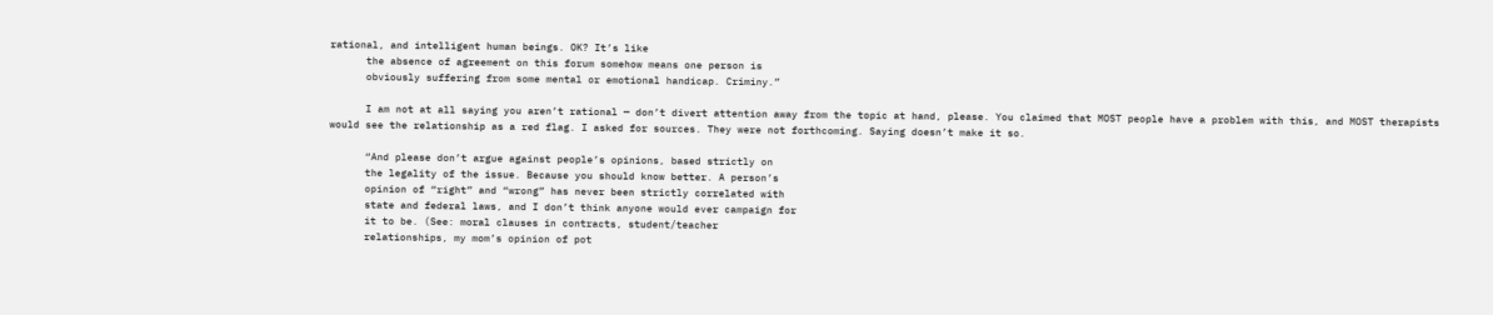rational, and intelligent human beings. OK? It’s like
      the absence of agreement on this forum somehow means one person is
      obviously suffering from some mental or emotional handicap. Criminy.”

      I am not at all saying you aren’t rational — don’t divert attention away from the topic at hand, please. You claimed that MOST people have a problem with this, and MOST therapists would see the relationship as a red flag. I asked for sources. They were not forthcoming. Saying doesn’t make it so.

      “And please don’t argue against people’s opinions, based strictly on
      the legality of the issue. Because you should know better. A person’s
      opinion of “right” and “wrong” has never been strictly correlated with
      state and federal laws, and I don’t think anyone would ever campaign for
      it to be. (See: moral clauses in contracts, student/teacher
      relationships, my mom’s opinion of pot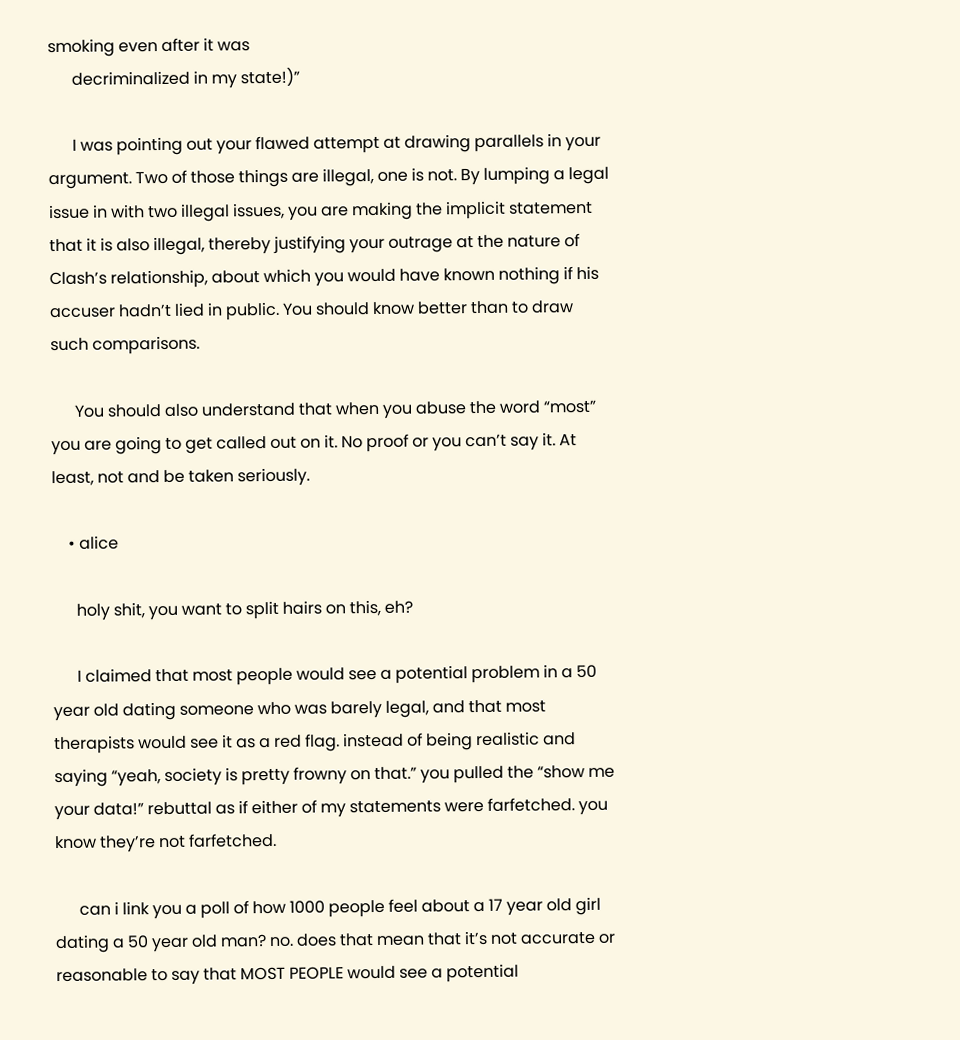smoking even after it was
      decriminalized in my state!)”

      I was pointing out your flawed attempt at drawing parallels in your argument. Two of those things are illegal, one is not. By lumping a legal issue in with two illegal issues, you are making the implicit statement that it is also illegal, thereby justifying your outrage at the nature of Clash’s relationship, about which you would have known nothing if his accuser hadn’t lied in public. You should know better than to draw such comparisons.

      You should also understand that when you abuse the word “most” you are going to get called out on it. No proof or you can’t say it. At least, not and be taken seriously.

    • alice

      holy shit, you want to split hairs on this, eh?

      I claimed that most people would see a potential problem in a 50 year old dating someone who was barely legal, and that most therapists would see it as a red flag. instead of being realistic and saying “yeah, society is pretty frowny on that.” you pulled the “show me your data!” rebuttal as if either of my statements were farfetched. you know they’re not farfetched.

      can i link you a poll of how 1000 people feel about a 17 year old girl dating a 50 year old man? no. does that mean that it’s not accurate or reasonable to say that MOST PEOPLE would see a potential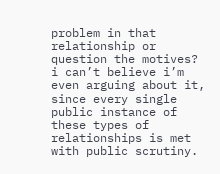problem in that relationship or question the motives? i can’t believe i’m even arguing about it, since every single public instance of these types of relationships is met with public scrutiny.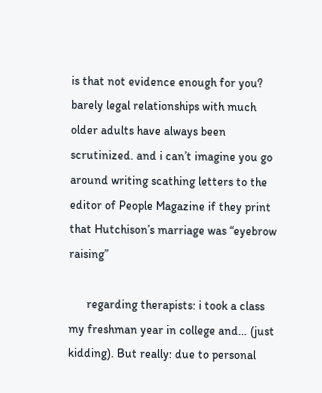is that not evidence enough for you? barely legal relationships with much older adults have always been scrutinized. and i can’t imagine you go around writing scathing letters to the editor of People Magazine if they print that Hutchison’s marriage was “eyebrow raising”

      regarding therapists: i took a class my freshman year in college and… (just kidding). But really: due to personal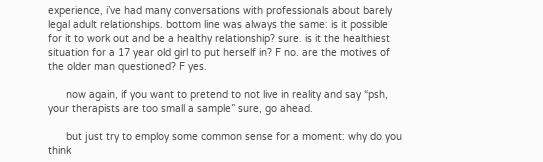experience, i’ve had many conversations with professionals about barely legal adult relationships. bottom line was always the same: is it possible for it to work out and be a healthy relationship? sure. is it the healthiest situation for a 17 year old girl to put herself in? F no. are the motives of the older man questioned? F yes.

      now again, if you want to pretend to not live in reality and say “psh, your therapists are too small a sample” sure, go ahead.

      but just try to employ some common sense for a moment: why do you think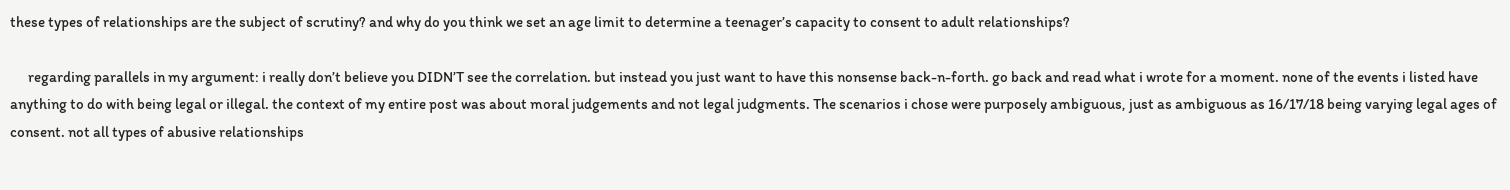these types of relationships are the subject of scrutiny? and why do you think we set an age limit to determine a teenager’s capacity to consent to adult relationships?

      regarding parallels in my argument: i really don’t believe you DIDN’T see the correlation. but instead you just want to have this nonsense back-n-forth. go back and read what i wrote for a moment. none of the events i listed have anything to do with being legal or illegal. the context of my entire post was about moral judgements and not legal judgments. The scenarios i chose were purposely ambiguous, just as ambiguous as 16/17/18 being varying legal ages of consent. not all types of abusive relationships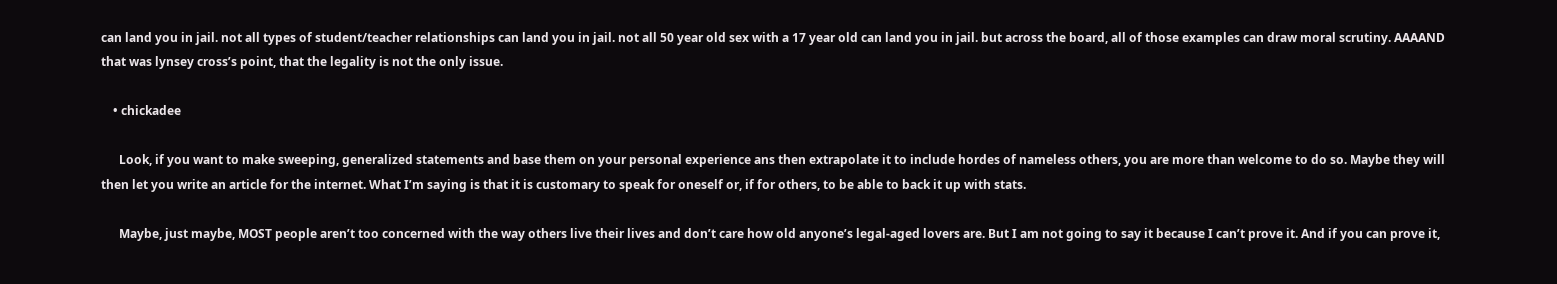can land you in jail. not all types of student/teacher relationships can land you in jail. not all 50 year old sex with a 17 year old can land you in jail. but across the board, all of those examples can draw moral scrutiny. AAAAND that was lynsey cross’s point, that the legality is not the only issue.

    • chickadee

      Look, if you want to make sweeping, generalized statements and base them on your personal experience ans then extrapolate it to include hordes of nameless others, you are more than welcome to do so. Maybe they will then let you write an article for the internet. What I’m saying is that it is customary to speak for oneself or, if for others, to be able to back it up with stats.

      Maybe, just maybe, MOST people aren’t too concerned with the way others live their lives and don’t care how old anyone’s legal-aged lovers are. But I am not going to say it because I can’t prove it. And if you can prove it,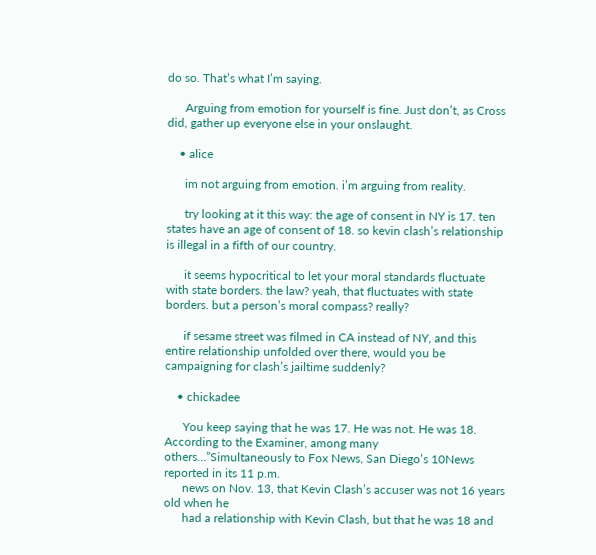do so. That’s what I’m saying.

      Arguing from emotion for yourself is fine. Just don’t, as Cross did, gather up everyone else in your onslaught.

    • alice

      im not arguing from emotion. i’m arguing from reality.

      try looking at it this way: the age of consent in NY is 17. ten states have an age of consent of 18. so kevin clash’s relationship is illegal in a fifth of our country.

      it seems hypocritical to let your moral standards fluctuate with state borders. the law? yeah, that fluctuates with state borders. but a person’s moral compass? really?

      if sesame street was filmed in CA instead of NY, and this entire relationship unfolded over there, would you be campaigning for clash’s jailtime suddenly?

    • chickadee

      You keep saying that he was 17. He was not. He was 18. According to the Examiner, among many others…”Simultaneously to Fox News, San Diego’s 10News reported in its 11 p.m.
      news on Nov. 13, that Kevin Clash’s accuser was not 16 years old when he
      had a relationship with Kevin Clash, but that he was 18 and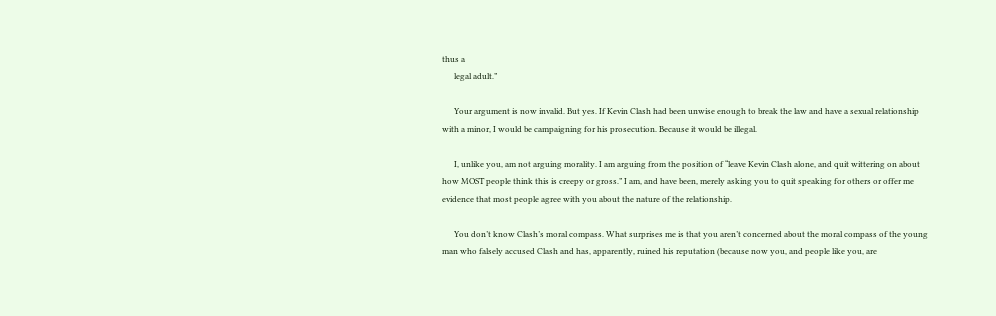thus a
      legal adult.”

      Your argument is now invalid. But yes. If Kevin Clash had been unwise enough to break the law and have a sexual relationship with a minor, I would be campaigning for his prosecution. Because it would be illegal.

      I, unlike you, am not arguing morality. I am arguing from the position of “leave Kevin Clash alone, and quit wittering on about how MOST people think this is creepy or gross.” I am, and have been, merely asking you to quit speaking for others or offer me evidence that most people agree with you about the nature of the relationship.

      You don’t know Clash’s moral compass. What surprises me is that you aren’t concerned about the moral compass of the young man who falsely accused Clash and has, apparently, ruined his reputation (because now you, and people like you, are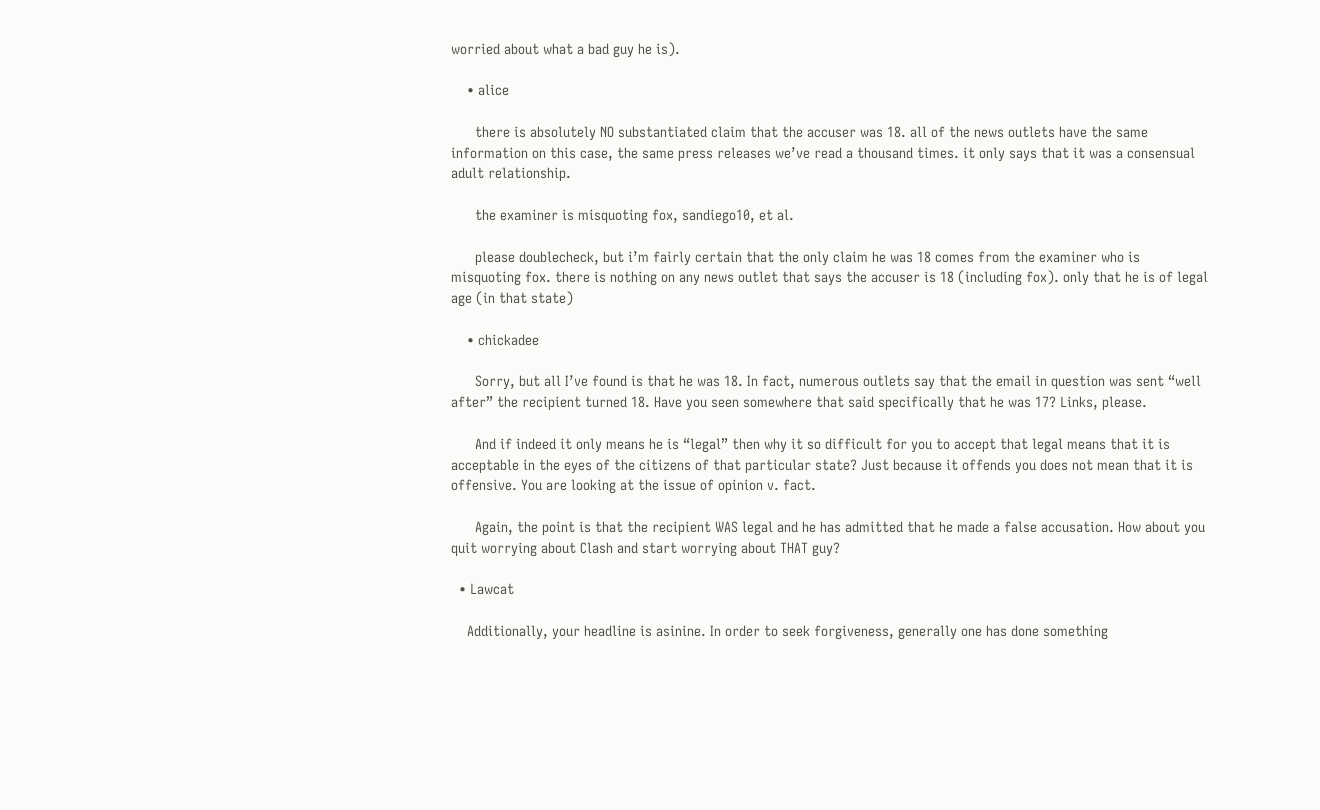worried about what a bad guy he is).

    • alice

      there is absolutely NO substantiated claim that the accuser was 18. all of the news outlets have the same information on this case, the same press releases we’ve read a thousand times. it only says that it was a consensual adult relationship.

      the examiner is misquoting fox, sandiego10, et al.

      please doublecheck, but i’m fairly certain that the only claim he was 18 comes from the examiner who is misquoting fox. there is nothing on any news outlet that says the accuser is 18 (including fox). only that he is of legal age (in that state)

    • chickadee

      Sorry, but all I’ve found is that he was 18. In fact, numerous outlets say that the email in question was sent “well after” the recipient turned 18. Have you seen somewhere that said specifically that he was 17? Links, please.

      And if indeed it only means he is “legal” then why it so difficult for you to accept that legal means that it is acceptable in the eyes of the citizens of that particular state? Just because it offends you does not mean that it is offensive. You are looking at the issue of opinion v. fact.

      Again, the point is that the recipient WAS legal and he has admitted that he made a false accusation. How about you quit worrying about Clash and start worrying about THAT guy?

  • Lawcat

    Additionally, your headline is asinine. In order to seek forgiveness, generally one has done something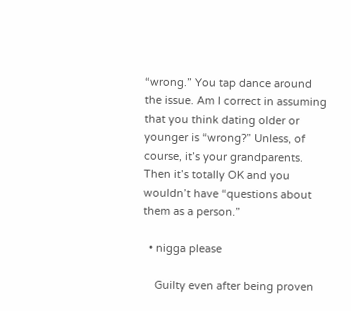“wrong.” You tap dance around the issue. Am I correct in assuming that you think dating older or younger is “wrong?” Unless, of course, it’s your grandparents. Then it’s totally OK and you wouldn’t have “questions about them as a person.”

  • nigga please

    Guilty even after being proven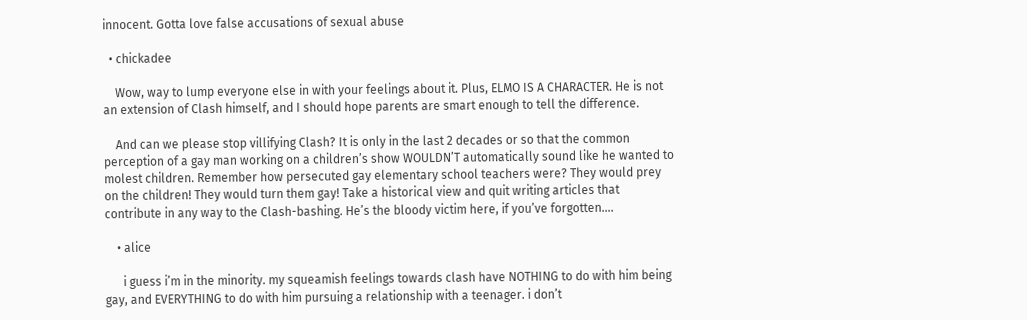innocent. Gotta love false accusations of sexual abuse

  • chickadee

    Wow, way to lump everyone else in with your feelings about it. Plus, ELMO IS A CHARACTER. He is not an extension of Clash himself, and I should hope parents are smart enough to tell the difference.

    And can we please stop villifying Clash? It is only in the last 2 decades or so that the common perception of a gay man working on a children’s show WOULDN’T automatically sound like he wanted to molest children. Remember how persecuted gay elementary school teachers were? They would prey on the children! They would turn them gay! Take a historical view and quit writing articles that contribute in any way to the Clash-bashing. He’s the bloody victim here, if you’ve forgotten….

    • alice

      i guess i’m in the minority. my squeamish feelings towards clash have NOTHING to do with him being gay, and EVERYTHING to do with him pursuing a relationship with a teenager. i don’t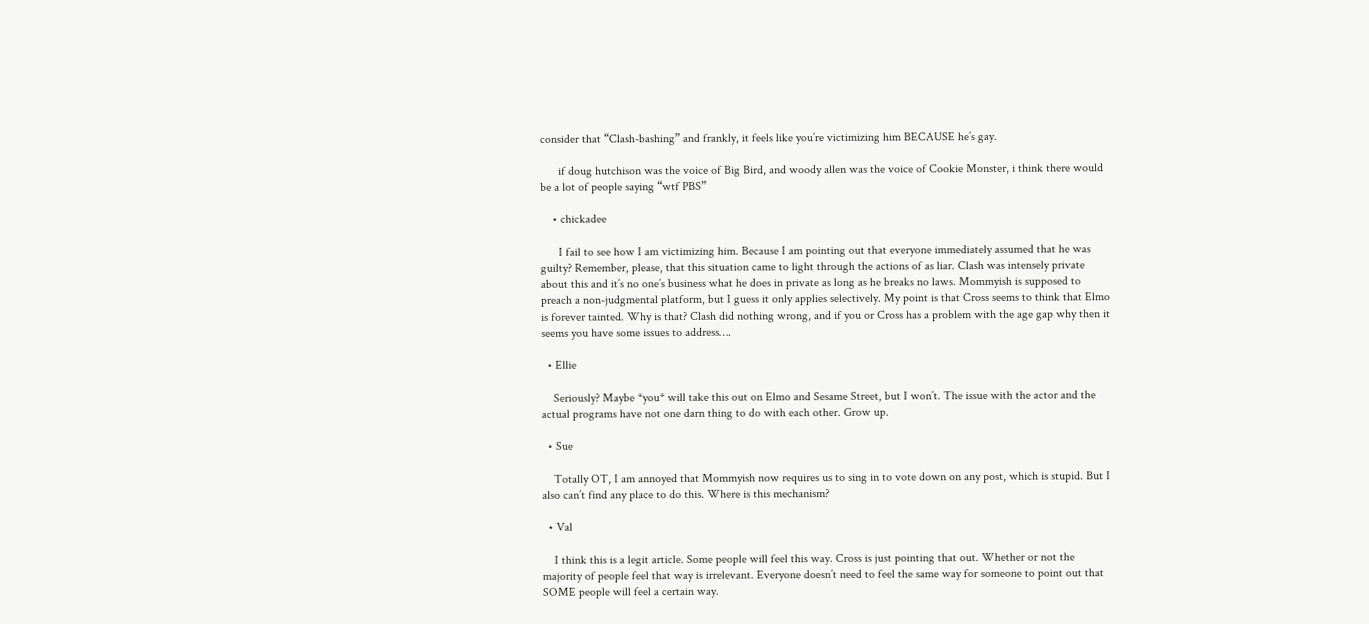consider that “Clash-bashing” and frankly, it feels like you’re victimizing him BECAUSE he’s gay.

      if doug hutchison was the voice of Big Bird, and woody allen was the voice of Cookie Monster, i think there would be a lot of people saying “wtf PBS”

    • chickadee

      I fail to see how I am victimizing him. Because I am pointing out that everyone immediately assumed that he was guilty? Remember, please, that this situation came to light through the actions of as liar. Clash was intensely private about this and it’s no one’s business what he does in private as long as he breaks no laws. Mommyish is supposed to preach a non-judgmental platform, but I guess it only applies selectively. My point is that Cross seems to think that Elmo is forever tainted. Why is that? Clash did nothing wrong, and if you or Cross has a problem with the age gap why then it seems you have some issues to address….

  • Ellie

    Seriously? Maybe *you* will take this out on Elmo and Sesame Street, but I won’t. The issue with the actor and the actual programs have not one darn thing to do with each other. Grow up.

  • Sue

    Totally OT, I am annoyed that Mommyish now requires us to sing in to vote down on any post, which is stupid. But I also can’t find any place to do this. Where is this mechanism?

  • Val

    I think this is a legit article. Some people will feel this way. Cross is just pointing that out. Whether or not the majority of people feel that way is irrelevant. Everyone doesn’t need to feel the same way for someone to point out that SOME people will feel a certain way.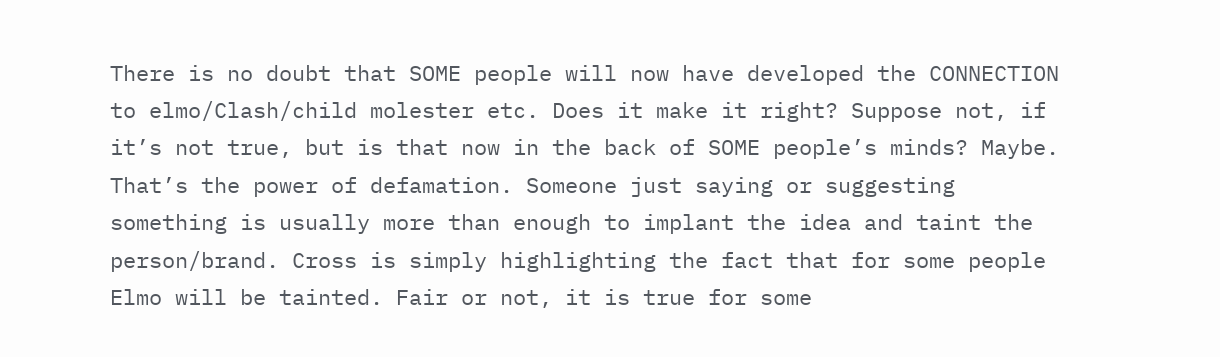There is no doubt that SOME people will now have developed the CONNECTION to elmo/Clash/child molester etc. Does it make it right? Suppose not, if it’s not true, but is that now in the back of SOME people’s minds? Maybe. That’s the power of defamation. Someone just saying or suggesting something is usually more than enough to implant the idea and taint the person/brand. Cross is simply highlighting the fact that for some people Elmo will be tainted. Fair or not, it is true for some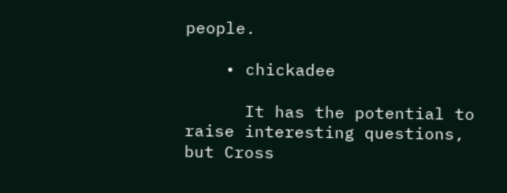people.

    • chickadee

      It has the potential to raise interesting questions, but Cross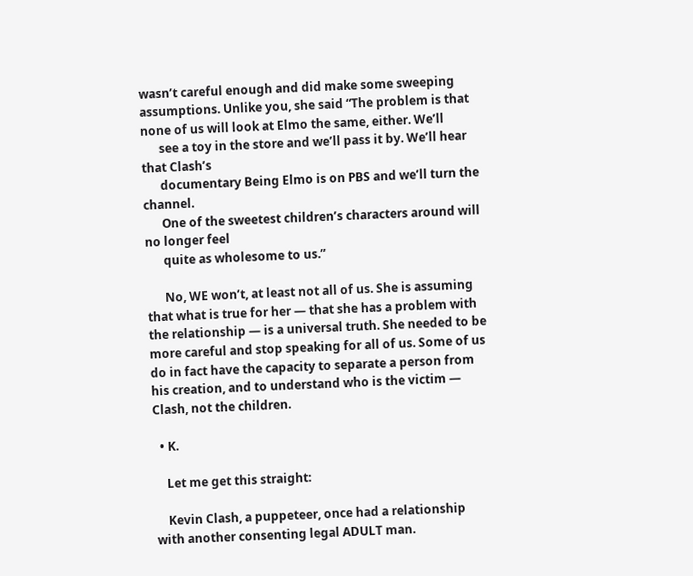wasn’t careful enough and did make some sweeping assumptions. Unlike you, she said “The problem is that none of us will look at Elmo the same, either. We’ll
      see a toy in the store and we’ll pass it by. We’ll hear that Clash’s
      documentary Being Elmo is on PBS and we’ll turn the channel.
      One of the sweetest children’s characters around will no longer feel
      quite as wholesome to us.”

      No, WE won’t, at least not all of us. She is assuming that what is true for her — that she has a problem with the relationship — is a universal truth. She needed to be more careful and stop speaking for all of us. Some of us do in fact have the capacity to separate a person from his creation, and to understand who is the victim — Clash, not the children.

  • K.

    Let me get this straight:

    Kevin Clash, a puppeteer, once had a relationship with another consenting legal ADULT man.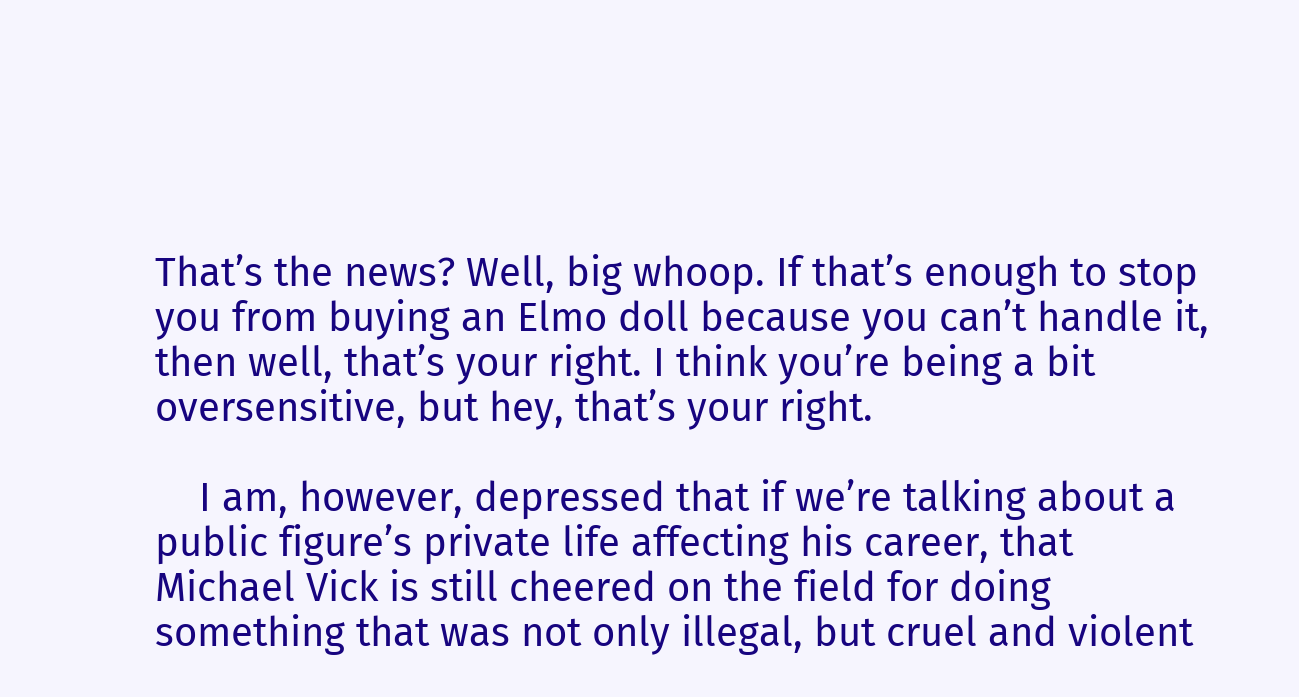That’s the news? Well, big whoop. If that’s enough to stop you from buying an Elmo doll because you can’t handle it, then well, that’s your right. I think you’re being a bit oversensitive, but hey, that’s your right.

    I am, however, depressed that if we’re talking about a public figure’s private life affecting his career, that Michael Vick is still cheered on the field for doing something that was not only illegal, but cruel and violent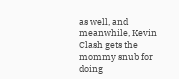as well, and meanwhile, Kevin Clash gets the mommy snub for doing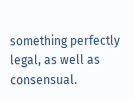something perfectly legal, as well as consensual.